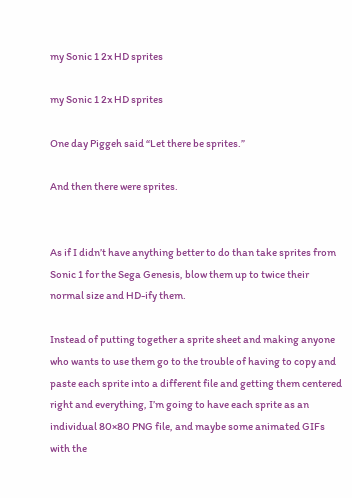my Sonic 1 2x HD sprites

my Sonic 1 2x HD sprites

One day Piggeh said “Let there be sprites.”

And then there were sprites.


As if I didn’t have anything better to do than take sprites from Sonic 1 for the Sega Genesis, blow them up to twice their normal size and HD-ify them.

Instead of putting together a sprite sheet and making anyone who wants to use them go to the trouble of having to copy and paste each sprite into a different file and getting them centered right and everything, I’m going to have each sprite as an individual 80×80 PNG file, and maybe some animated GIFs with the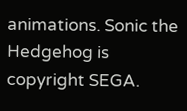animations. Sonic the Hedgehog is copyright SEGA.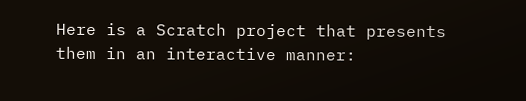Here is a Scratch project that presents them in an interactive manner: